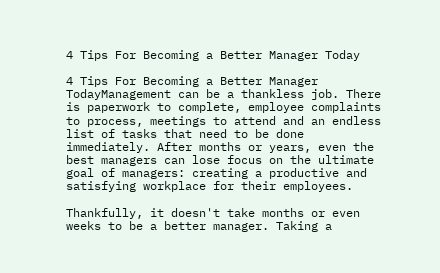4 Tips For Becoming a Better Manager Today

4 Tips For Becoming a Better Manager TodayManagement can be a thankless job. There is paperwork to complete, employee complaints to process, meetings to attend and an endless list of tasks that need to be done immediately. After months or years, even the best managers can lose focus on the ultimate goal of managers: creating a productive and satisfying workplace for their employees.

Thankfully, it doesn't take months or even weeks to be a better manager. Taking a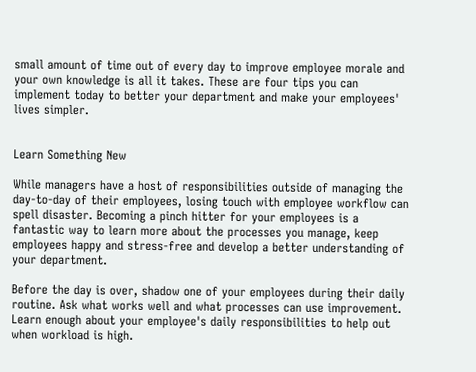small amount of time out of every day to improve employee morale and your own knowledge is all it takes. These are four tips you can implement today to better your department and make your employees' lives simpler.


Learn Something New

While managers have a host of responsibilities outside of managing the day-to-day of their employees, losing touch with employee workflow can spell disaster. Becoming a pinch hitter for your employees is a fantastic way to learn more about the processes you manage, keep employees happy and stress-free and develop a better understanding of your department.

Before the day is over, shadow one of your employees during their daily routine. Ask what works well and what processes can use improvement. Learn enough about your employee's daily responsibilities to help out when workload is high.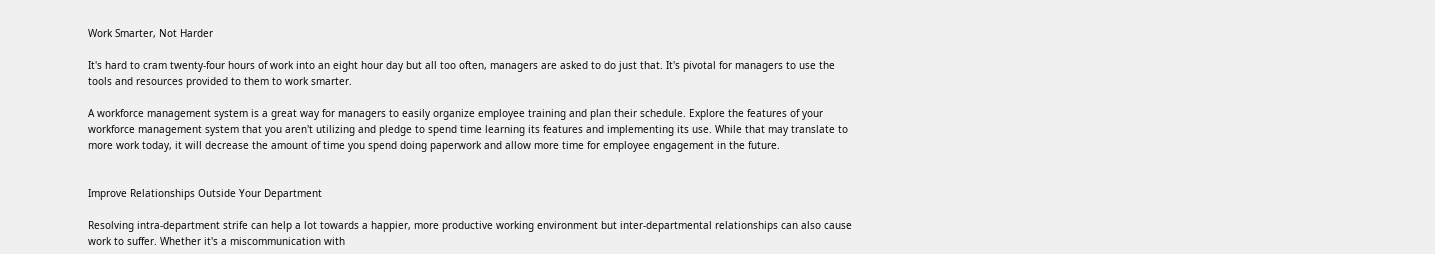Work Smarter, Not Harder

It's hard to cram twenty-four hours of work into an eight hour day but all too often, managers are asked to do just that. It's pivotal for managers to use the tools and resources provided to them to work smarter.

A workforce management system is a great way for managers to easily organize employee training and plan their schedule. Explore the features of your workforce management system that you aren't utilizing and pledge to spend time learning its features and implementing its use. While that may translate to more work today, it will decrease the amount of time you spend doing paperwork and allow more time for employee engagement in the future.


Improve Relationships Outside Your Department

Resolving intra-department strife can help a lot towards a happier, more productive working environment but inter-departmental relationships can also cause work to suffer. Whether it's a miscommunication with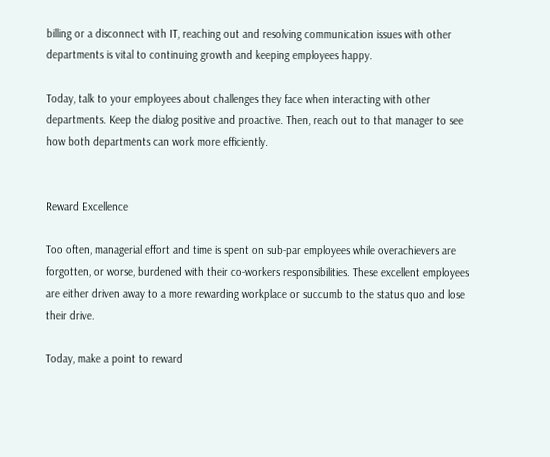billing or a disconnect with IT, reaching out and resolving communication issues with other departments is vital to continuing growth and keeping employees happy.

Today, talk to your employees about challenges they face when interacting with other departments. Keep the dialog positive and proactive. Then, reach out to that manager to see how both departments can work more efficiently.


Reward Excellence

Too often, managerial effort and time is spent on sub-par employees while overachievers are forgotten, or worse, burdened with their co-workers responsibilities. These excellent employees are either driven away to a more rewarding workplace or succumb to the status quo and lose their drive.

Today, make a point to reward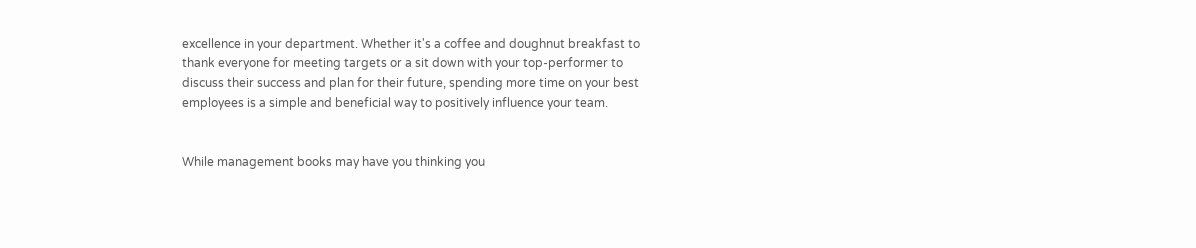excellence in your department. Whether it's a coffee and doughnut breakfast to thank everyone for meeting targets or a sit down with your top-performer to discuss their success and plan for their future, spending more time on your best employees is a simple and beneficial way to positively influence your team.


While management books may have you thinking you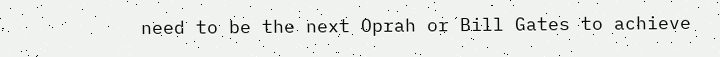need to be the next Oprah or Bill Gates to achieve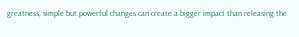greatness, simple but powerful changes can create a bigger impact than releasing the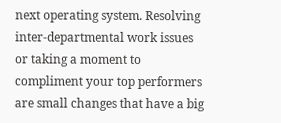next operating system. Resolving inter-departmental work issues or taking a moment to compliment your top performers are small changes that have a big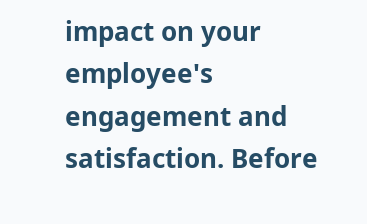impact on your employee's engagement and satisfaction. Before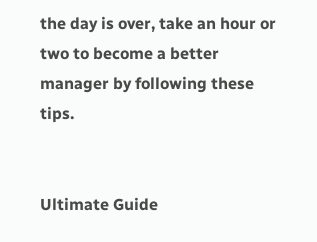the day is over, take an hour or two to become a better manager by following these tips.


Ultimate Guide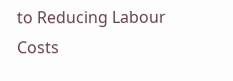to Reducing Labour Costs